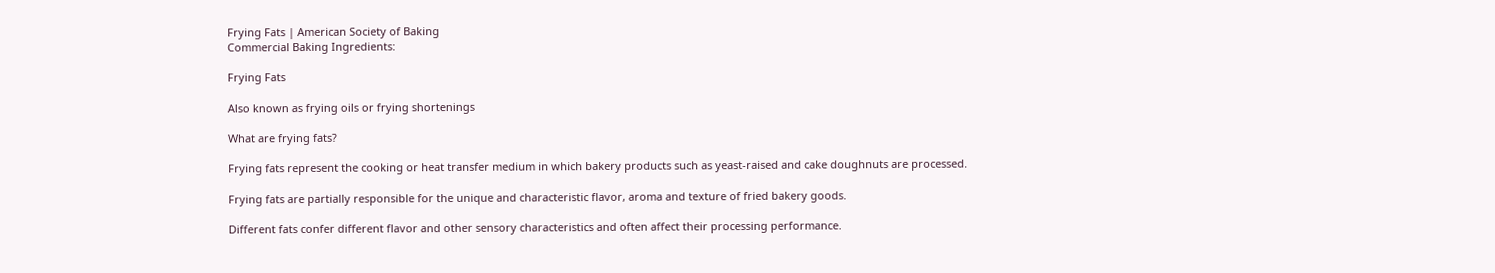Frying Fats | American Society of Baking
Commercial Baking Ingredients:

Frying Fats

Also known as frying oils or frying shortenings

What are frying fats?

Frying fats represent the cooking or heat transfer medium in which bakery products such as yeast-raised and cake doughnuts are processed.

Frying fats are partially responsible for the unique and characteristic flavor, aroma and texture of fried bakery goods.

Different fats confer different flavor and other sensory characteristics and often affect their processing performance.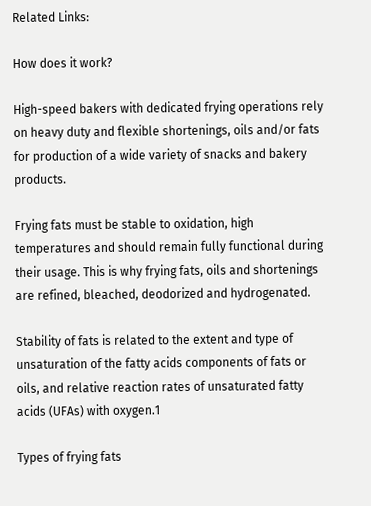Related Links:

How does it work?

High-speed bakers with dedicated frying operations rely on heavy duty and flexible shortenings, oils and/or fats for production of a wide variety of snacks and bakery products.

Frying fats must be stable to oxidation, high temperatures and should remain fully functional during their usage. This is why frying fats, oils and shortenings are refined, bleached, deodorized and hydrogenated.

Stability of fats is related to the extent and type of unsaturation of the fatty acids components of fats or oils, and relative reaction rates of unsaturated fatty acids (UFAs) with oxygen.1

Types of frying fats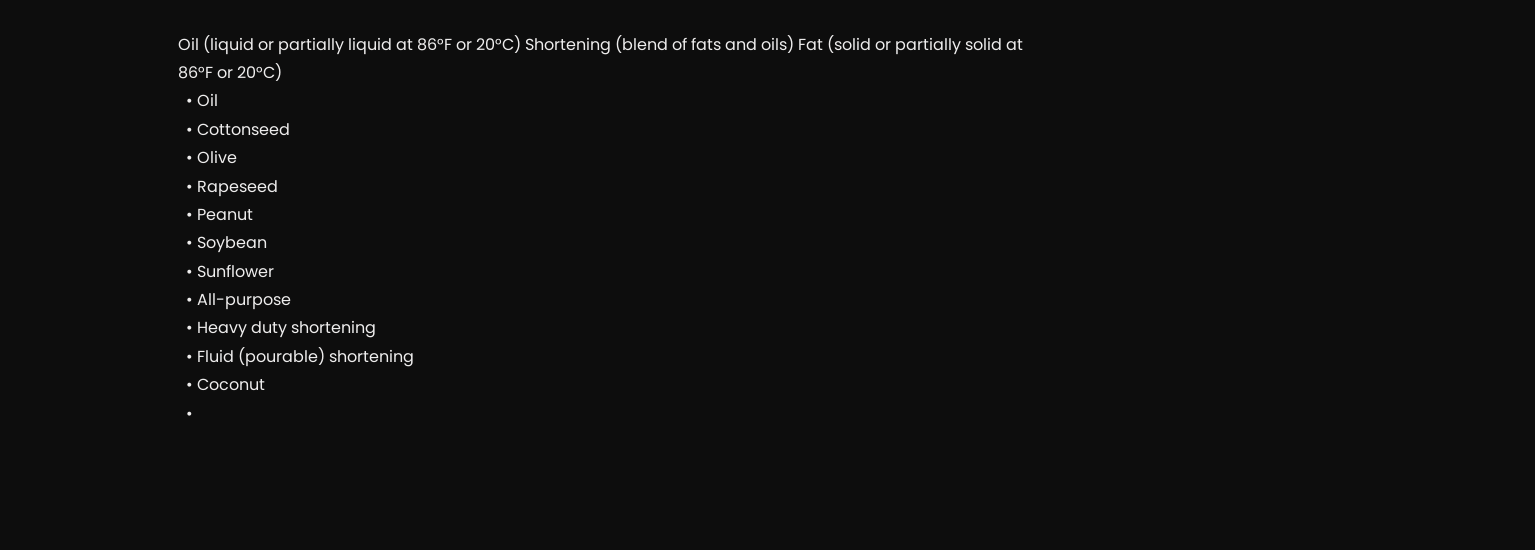Oil (liquid or partially liquid at 86°F or 20°C) Shortening (blend of fats and oils) Fat (solid or partially solid at 86°F or 20°C)
  • Oil
  • Cottonseed
  • Olive
  • Rapeseed
  • Peanut
  • Soybean
  • Sunflower
  • All-purpose
  • Heavy duty shortening
  • Fluid (pourable) shortening
  • Coconut
  •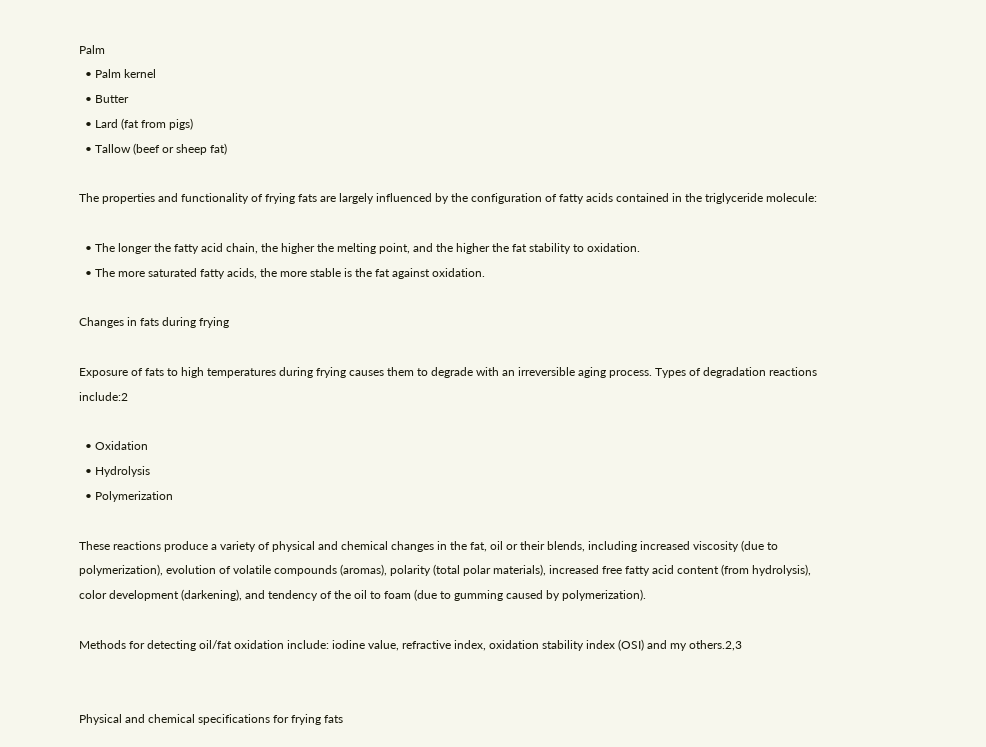Palm
  • Palm kernel
  • Butter
  • Lard (fat from pigs)
  • Tallow (beef or sheep fat)

The properties and functionality of frying fats are largely influenced by the configuration of fatty acids contained in the triglyceride molecule:

  • The longer the fatty acid chain, the higher the melting point, and the higher the fat stability to oxidation.
  • The more saturated fatty acids, the more stable is the fat against oxidation.

Changes in fats during frying

Exposure of fats to high temperatures during frying causes them to degrade with an irreversible aging process. Types of degradation reactions include:2

  • Oxidation
  • Hydrolysis
  • Polymerization

These reactions produce a variety of physical and chemical changes in the fat, oil or their blends, including increased viscosity (due to polymerization), evolution of volatile compounds (aromas), polarity (total polar materials), increased free fatty acid content (from hydrolysis), color development (darkening), and tendency of the oil to foam (due to gumming caused by polymerization).

Methods for detecting oil/fat oxidation include: iodine value, refractive index, oxidation stability index (OSI) and my others.2,3


Physical and chemical specifications for frying fats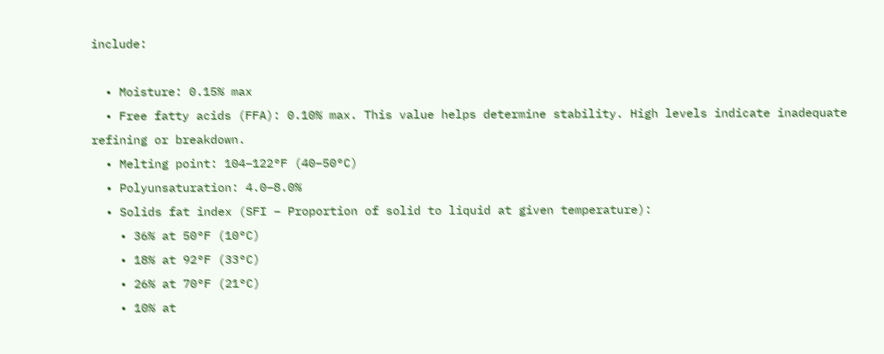include:

  • Moisture: 0.15% max
  • Free fatty acids (FFA): 0.10% max. This value helps determine stability. High levels indicate inadequate refining or breakdown.
  • Melting point: 104–122°F (40–50°C)
  • Polyunsaturation: 4.0–8.0%
  • Solids fat index (SFI – Proportion of solid to liquid at given temperature):
    • 36% at 50°F (10°C)
    • 18% at 92°F (33°C)
    • 26% at 70°F (21°C)
    • 10% at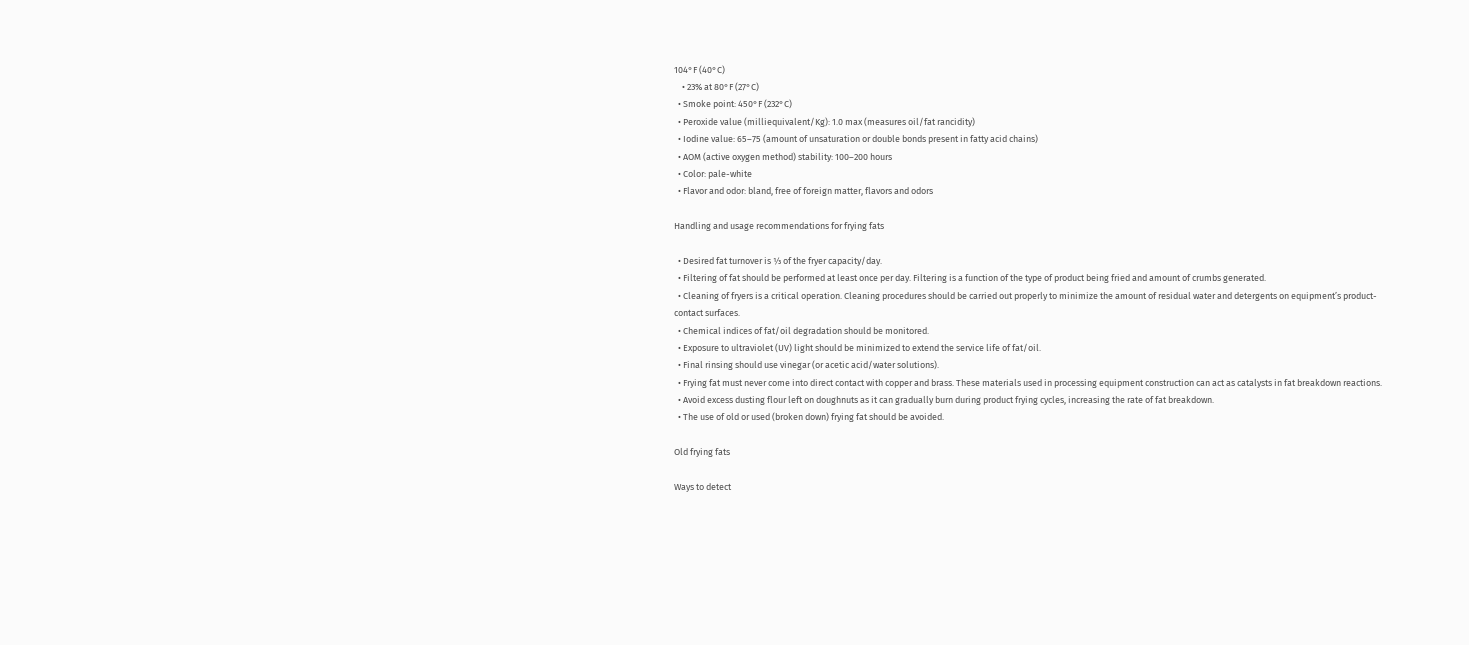104°F (40°C)
    • 23% at 80°F (27°C)
  • Smoke point: 450°F (232°C)
  • Peroxide value (milliequivalent/Kg): 1.0 max (measures oil/fat rancidity)
  • Iodine value: 65–75 (amount of unsaturation or double bonds present in fatty acid chains)
  • AOM (active oxygen method) stability: 100–200 hours
  • Color: pale-white
  • Flavor and odor: bland, free of foreign matter, flavors and odors

Handling and usage recommendations for frying fats

  • Desired fat turnover is ⅓ of the fryer capacity/day.
  • Filtering of fat should be performed at least once per day. Filtering is a function of the type of product being fried and amount of crumbs generated.
  • Cleaning of fryers is a critical operation. Cleaning procedures should be carried out properly to minimize the amount of residual water and detergents on equipment’s product-contact surfaces.
  • Chemical indices of fat/oil degradation should be monitored.
  • Exposure to ultraviolet (UV) light should be minimized to extend the service life of fat/oil.
  • Final rinsing should use vinegar (or acetic acid/water solutions).
  • Frying fat must never come into direct contact with copper and brass. These materials used in processing equipment construction can act as catalysts in fat breakdown reactions.
  • Avoid excess dusting flour left on doughnuts as it can gradually burn during product frying cycles, increasing the rate of fat breakdown.
  • The use of old or used (broken down) frying fat should be avoided.

Old frying fats

Ways to detect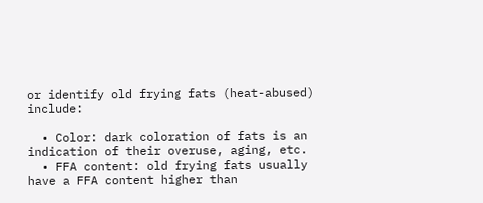or identify old frying fats (heat-abused) include:

  • Color: dark coloration of fats is an indication of their overuse, aging, etc.
  • FFA content: old frying fats usually have a FFA content higher than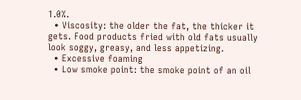1.0%.
  • Viscosity: the older the fat, the thicker it gets. Food products fried with old fats usually look soggy, greasy, and less appetizing.
  • Excessive foaming
  • Low smoke point: the smoke point of an oil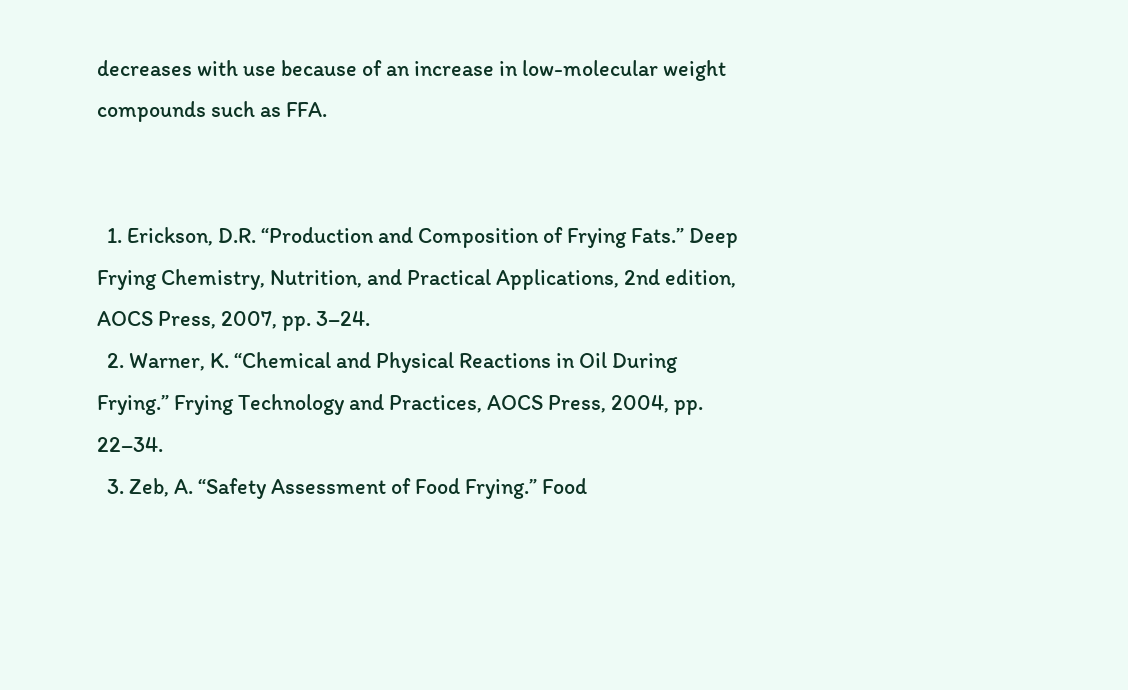decreases with use because of an increase in low-molecular weight compounds such as FFA.


  1. Erickson, D.R. “Production and Composition of Frying Fats.” Deep Frying Chemistry, Nutrition, and Practical Applications, 2nd edition, AOCS Press, 2007, pp. 3–24.
  2. Warner, K. “Chemical and Physical Reactions in Oil During Frying.” Frying Technology and Practices, AOCS Press, 2004, pp. 22–34.
  3. Zeb, A. “Safety Assessment of Food Frying.” Food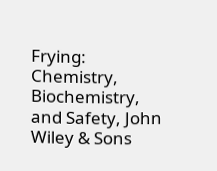Frying: Chemistry, Biochemistry, and Safety, John Wiley & Sons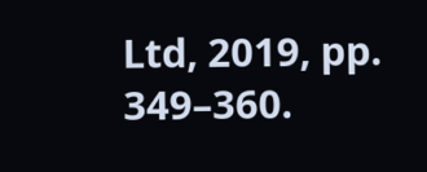Ltd, 2019, pp. 349–360.